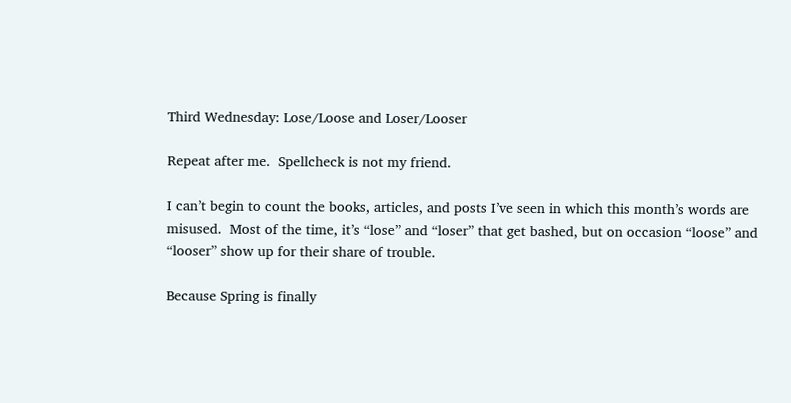Third Wednesday: Lose/Loose and Loser/Looser

Repeat after me.  Spellcheck is not my friend.

I can’t begin to count the books, articles, and posts I’ve seen in which this month’s words are misused.  Most of the time, it’s “lose” and “loser” that get bashed, but on occasion “loose” and “looser” show up for their share of trouble.

Because Spring is finally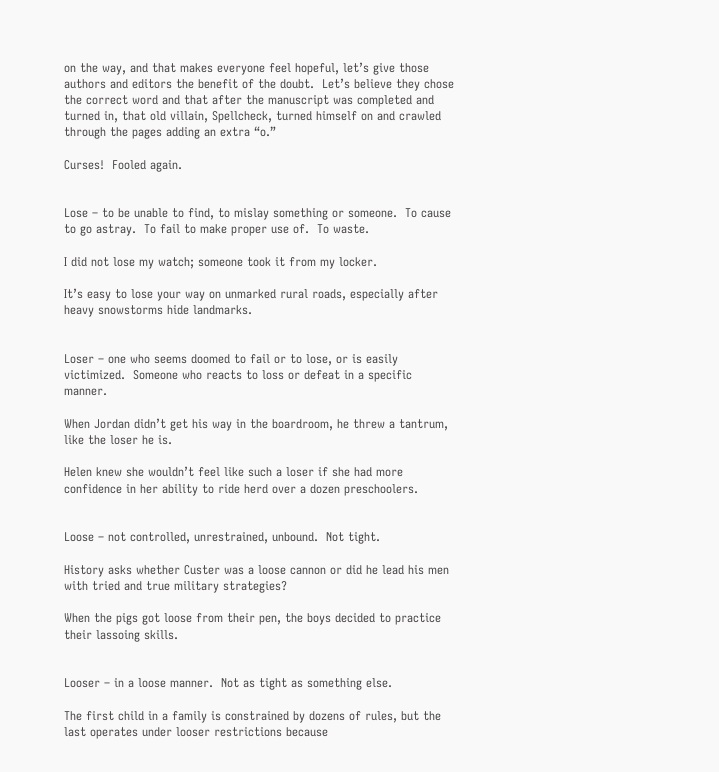on the way, and that makes everyone feel hopeful, let’s give those authors and editors the benefit of the doubt.  Let’s believe they chose the correct word and that after the manuscript was completed and turned in, that old villain, Spellcheck, turned himself on and crawled through the pages adding an extra “o.”

Curses!  Fooled again.


Lose – to be unable to find, to mislay something or someone.  To cause to go astray.  To fail to make proper use of.  To waste.

I did not lose my watch; someone took it from my locker.

It’s easy to lose your way on unmarked rural roads, especially after heavy snowstorms hide landmarks.


Loser – one who seems doomed to fail or to lose, or is easily victimized.  Someone who reacts to loss or defeat in a specific manner.

When Jordan didn’t get his way in the boardroom, he threw a tantrum, like the loser he is.

Helen knew she wouldn’t feel like such a loser if she had more confidence in her ability to ride herd over a dozen preschoolers.


Loose – not controlled, unrestrained, unbound.  Not tight.

History asks whether Custer was a loose cannon or did he lead his men with tried and true military strategies?

When the pigs got loose from their pen, the boys decided to practice their lassoing skills.


Looser – in a loose manner.  Not as tight as something else.

The first child in a family is constrained by dozens of rules, but the last operates under looser restrictions because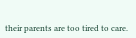their parents are too tired to care.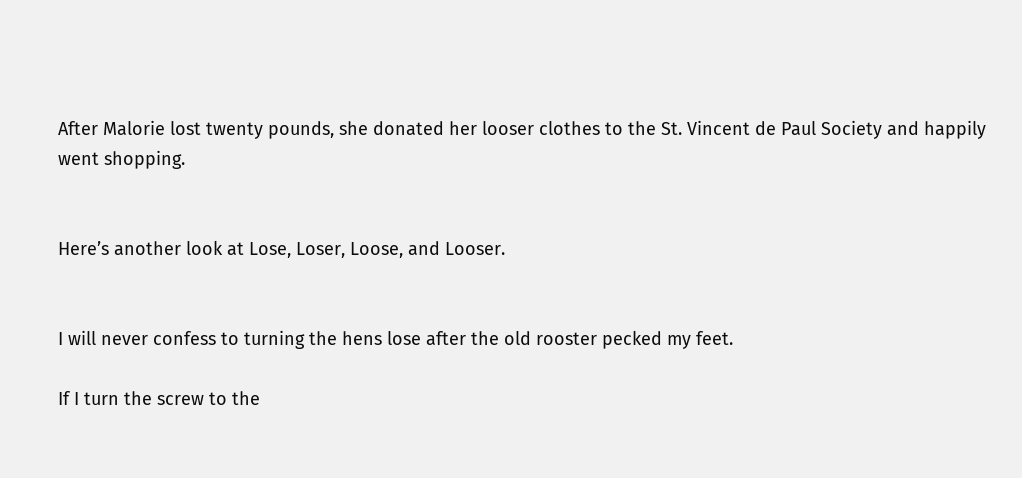After Malorie lost twenty pounds, she donated her looser clothes to the St. Vincent de Paul Society and happily went shopping.


Here’s another look at Lose, Loser, Loose, and Looser.


I will never confess to turning the hens lose after the old rooster pecked my feet.

If I turn the screw to the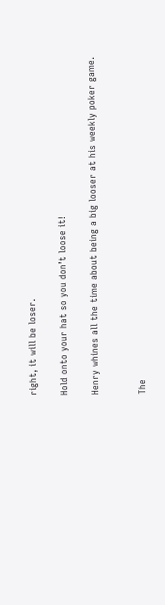right, it will be loser.

Hold onto your hat so you don’t loose it!

Henry whines all the time about being a big looser at his weekly poker game.


The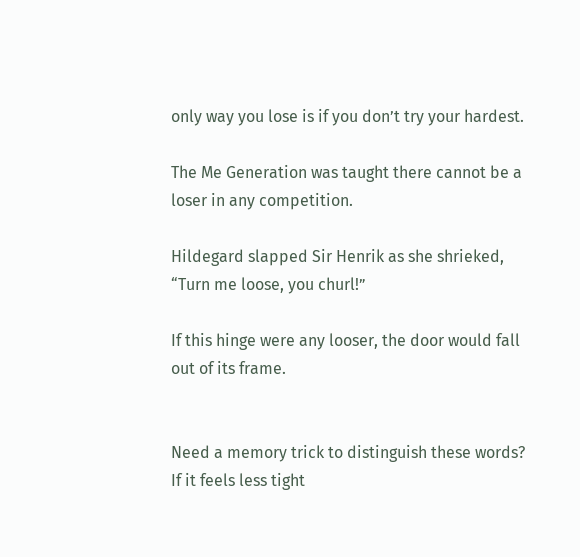only way you lose is if you don’t try your hardest.

The Me Generation was taught there cannot be a loser in any competition.

Hildegard slapped Sir Henrik as she shrieked, “Turn me loose, you churl!”

If this hinge were any looser, the door would fall out of its frame.


Need a memory trick to distinguish these words?  If it feels less tight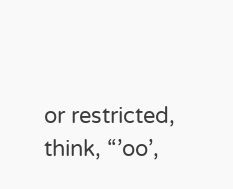or restricted, think, “’oo’,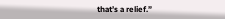that’s a relief.”